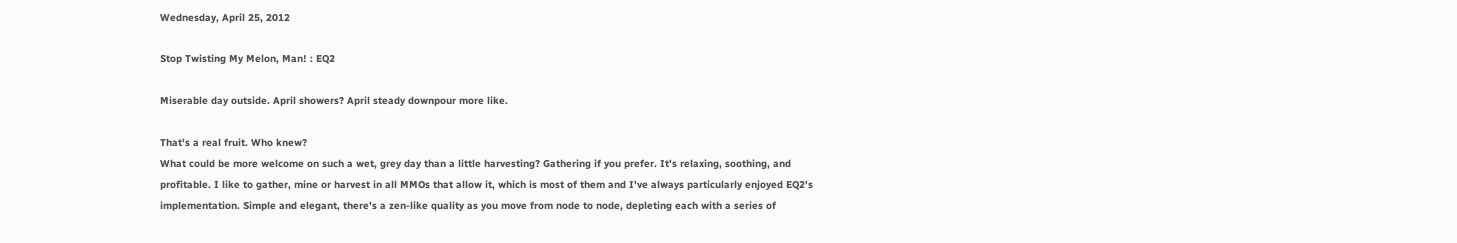Wednesday, April 25, 2012

Stop Twisting My Melon, Man! : EQ2

Miserable day outside. April showers? April steady downpour more like.

That's a real fruit. Who knew?
What could be more welcome on such a wet, grey day than a little harvesting? Gathering if you prefer. It's relaxing, soothing, and profitable. I like to gather, mine or harvest in all MMOs that allow it, which is most of them and I've always particularly enjoyed EQ2's implementation. Simple and elegant, there's a zen-like quality as you move from node to node, depleting each with a series of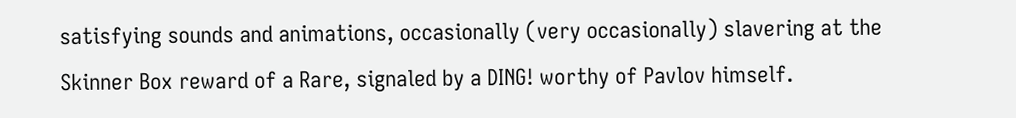satisfying sounds and animations, occasionally (very occasionally) slavering at the Skinner Box reward of a Rare, signaled by a DING! worthy of Pavlov himself.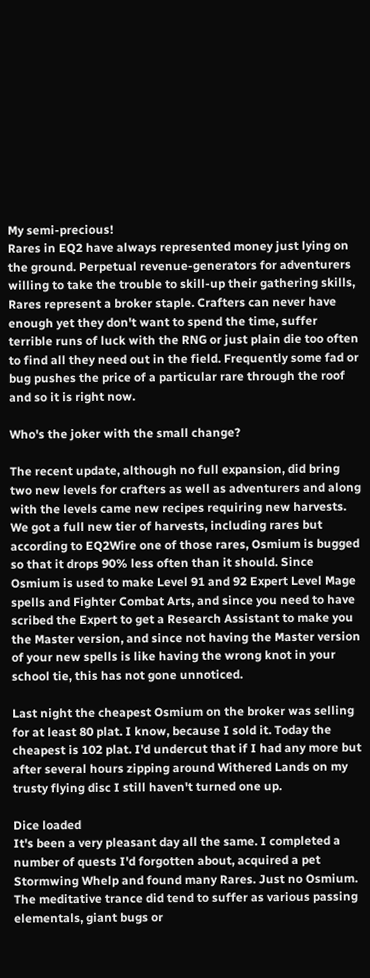My semi-precious!
Rares in EQ2 have always represented money just lying on the ground. Perpetual revenue-generators for adventurers willing to take the trouble to skill-up their gathering skills, Rares represent a broker staple. Crafters can never have enough yet they don't want to spend the time, suffer terrible runs of luck with the RNG or just plain die too often to find all they need out in the field. Frequently some fad or bug pushes the price of a particular rare through the roof and so it is right now.

Who's the joker with the small change?

The recent update, although no full expansion, did bring two new levels for crafters as well as adventurers and along with the levels came new recipes requiring new harvests. We got a full new tier of harvests, including rares but according to EQ2Wire one of those rares, Osmium is bugged so that it drops 90% less often than it should. Since Osmium is used to make Level 91 and 92 Expert Level Mage spells and Fighter Combat Arts, and since you need to have scribed the Expert to get a Research Assistant to make you the Master version, and since not having the Master version of your new spells is like having the wrong knot in your school tie, this has not gone unnoticed.

Last night the cheapest Osmium on the broker was selling for at least 80 plat. I know, because I sold it. Today the cheapest is 102 plat. I'd undercut that if I had any more but after several hours zipping around Withered Lands on my trusty flying disc I still haven't turned one up.

Dice loaded
It's been a very pleasant day all the same. I completed a number of quests I'd forgotten about, acquired a pet Stormwing Whelp and found many Rares. Just no Osmium. The meditative trance did tend to suffer as various passing elementals, giant bugs or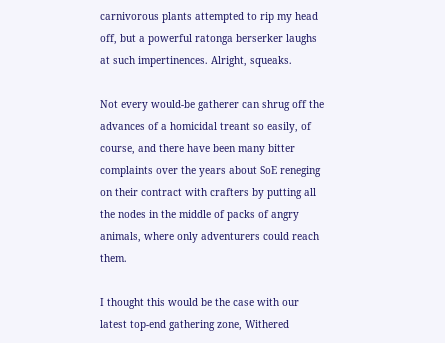carnivorous plants attempted to rip my head off, but a powerful ratonga berserker laughs at such impertinences. Alright, squeaks.

Not every would-be gatherer can shrug off the advances of a homicidal treant so easily, of course, and there have been many bitter complaints over the years about SoE reneging on their contract with crafters by putting all the nodes in the middle of packs of angry animals, where only adventurers could reach them.

I thought this would be the case with our latest top-end gathering zone, Withered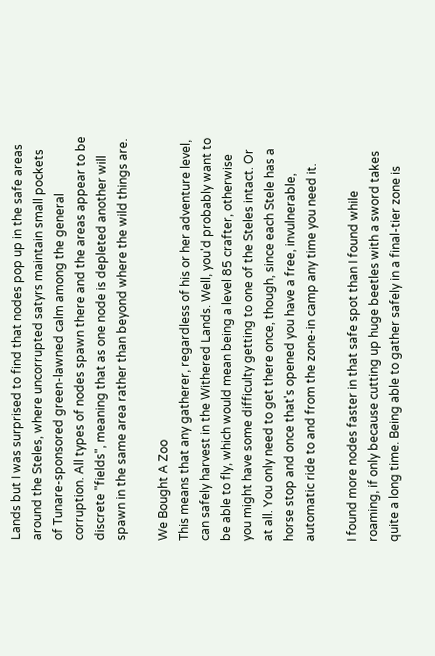Lands but I was surprised to find that nodes pop up in the safe areas around the Steles, where uncorrupted satyrs maintain small pockets of Tunare-sponsored green-lawned calm among the general corruption. All types of nodes spawn there and the areas appear to be discrete "fields", meaning that as one node is depleted another will spawn in the same area rather than beyond where the wild things are.

We Bought A Zoo
This means that any gatherer, regardless of his or her adventure level, can safely harvest in the Withered Lands. Well, you'd probably want to be able to fly, which would mean being a level 85 crafter, otherwise you might have some difficulty getting to one of the Steles intact. Or at all. You only need to get there once, though, since each Stele has a horse stop and once that's opened you have a free, invulnerable, automatic ride to and from the zone-in camp any time you need it.

I found more nodes faster in that safe spot than I found while roaming, if only because cutting up huge beetles with a sword takes quite a long time. Being able to gather safely in a final-tier zone is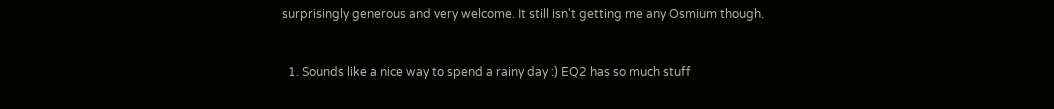surprisingly generous and very welcome. It still isn't getting me any Osmium though.


  1. Sounds like a nice way to spend a rainy day :) EQ2 has so much stuff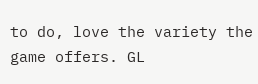to do, love the variety the game offers. GL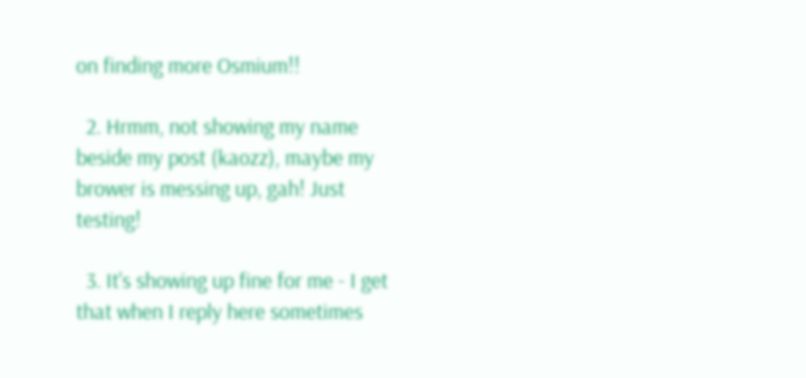on finding more Osmium!!

  2. Hrmm, not showing my name beside my post (kaozz), maybe my brower is messing up, gah! Just testing!

  3. It's showing up fine for me - I get that when I reply here sometimes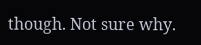though. Not sure why.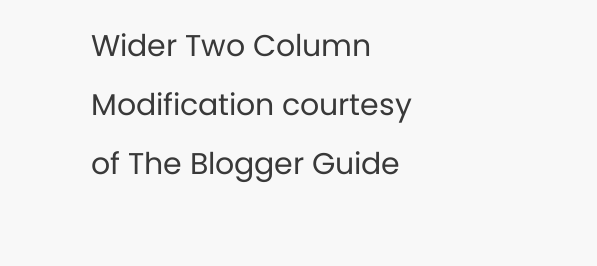Wider Two Column Modification courtesy of The Blogger Guide